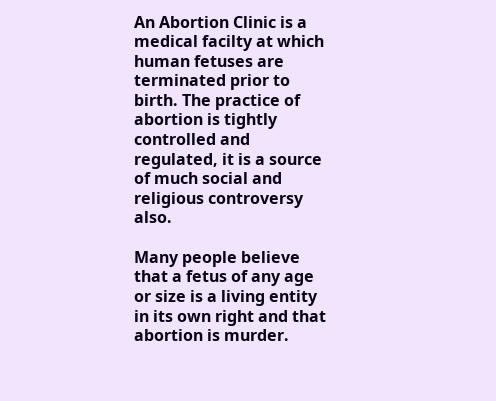An Abortion Clinic is a medical facilty at which human fetuses are terminated prior to birth. The practice of abortion is tightly controlled and regulated, it is a source of much social and religious controversy also.

Many people believe that a fetus of any age or size is a living entity in its own right and that abortion is murder.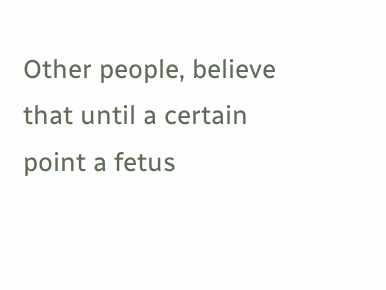Other people, believe that until a certain point a fetus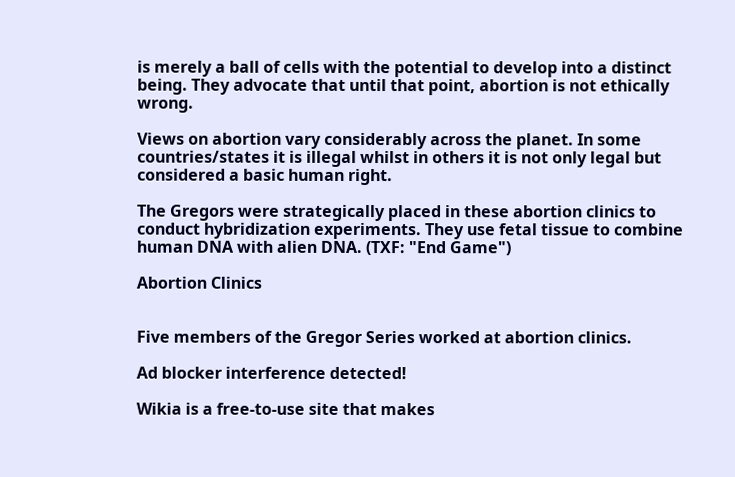is merely a ball of cells with the potential to develop into a distinct being. They advocate that until that point, abortion is not ethically wrong.

Views on abortion vary considerably across the planet. In some countries/states it is illegal whilst in others it is not only legal but considered a basic human right.

The Gregors were strategically placed in these abortion clinics to conduct hybridization experiments. They use fetal tissue to combine human DNA with alien DNA. (TXF: "End Game")

Abortion Clinics


Five members of the Gregor Series worked at abortion clinics.

Ad blocker interference detected!

Wikia is a free-to-use site that makes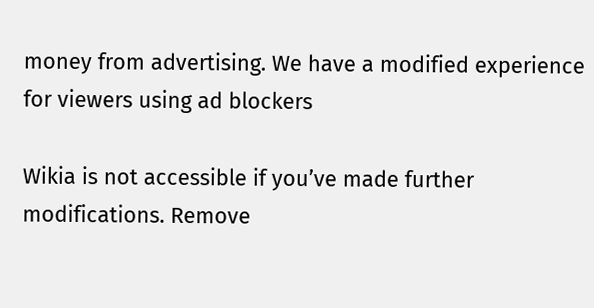money from advertising. We have a modified experience for viewers using ad blockers

Wikia is not accessible if you’ve made further modifications. Remove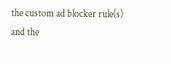the custom ad blocker rule(s) and the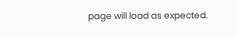page will load as expected.